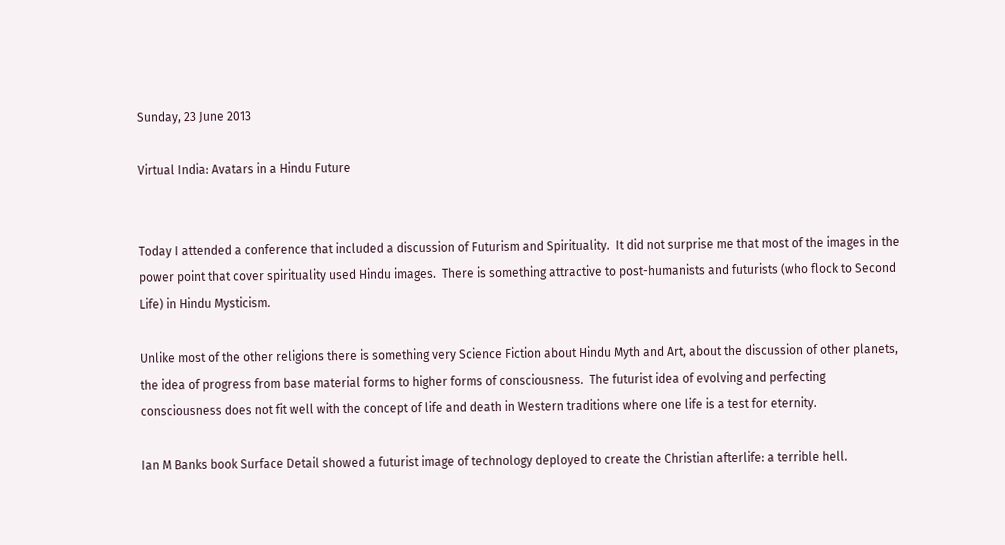Sunday, 23 June 2013

Virtual India: Avatars in a Hindu Future


Today I attended a conference that included a discussion of Futurism and Spirituality.  It did not surprise me that most of the images in the power point that cover spirituality used Hindu images.  There is something attractive to post-humanists and futurists (who flock to Second Life) in Hindu Mysticism.

Unlike most of the other religions there is something very Science Fiction about Hindu Myth and Art, about the discussion of other planets, the idea of progress from base material forms to higher forms of consciousness.  The futurist idea of evolving and perfecting consciousness does not fit well with the concept of life and death in Western traditions where one life is a test for eternity.

Ian M Banks book Surface Detail showed a futurist image of technology deployed to create the Christian afterlife: a terrible hell.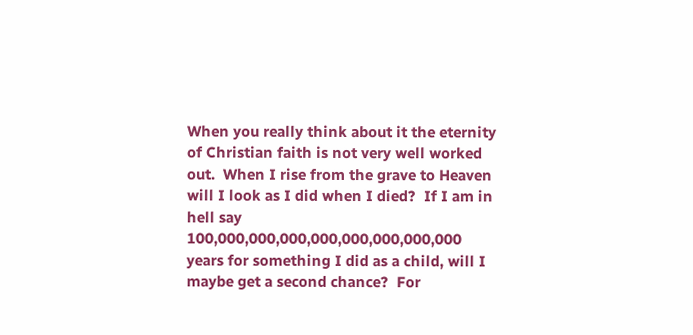When you really think about it the eternity of Christian faith is not very well worked out.  When I rise from the grave to Heaven will I look as I did when I died?  If I am in hell say 100,000,000,000,000,000,000,000,000 years for something I did as a child, will I maybe get a second chance?  For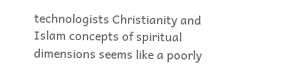technologists Christianity and Islam concepts of spiritual dimensions seems like a poorly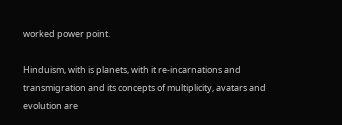worked power point.

Hinduism, with is planets, with it re-incarnations and transmigration and its concepts of multiplicity, avatars and evolution are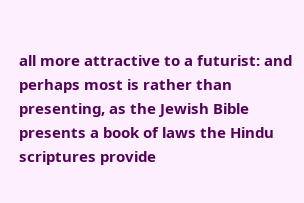all more attractive to a futurist: and perhaps most is rather than presenting, as the Jewish Bible presents a book of laws the Hindu scriptures provide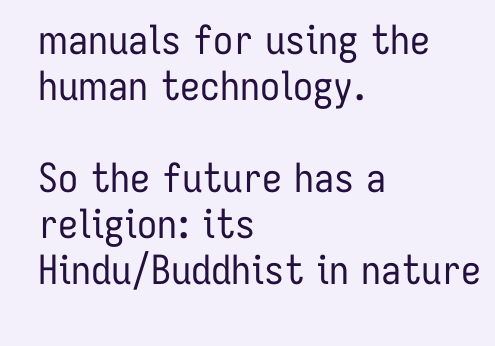manuals for using the human technology.

So the future has a religion: its Hindu/Buddhist in nature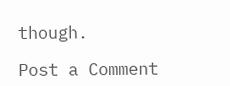though.

Post a Comment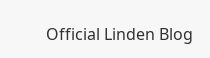Official Linden Blog